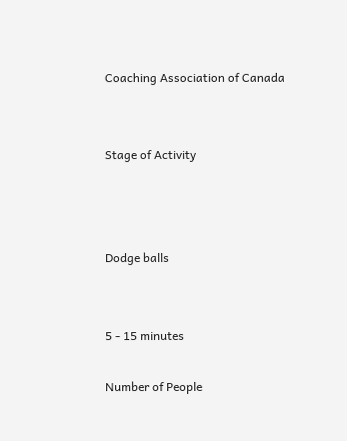Coaching Association of Canada


Stage of Activity



Dodge balls


5 - 15 minutes

Number of People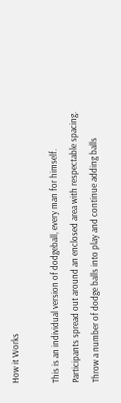How it Works

This is an individual version of dodgeball, every man for himself.
Participants spread out around an enclosed area with respectable spacing. Throw a number of dodge balls into play and continue adding balls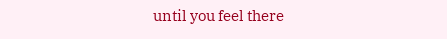until you feel there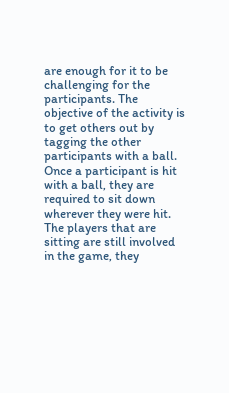are enough for it to be challenging for the participants. The objective of the activity is to get others out by tagging the other participants with a ball. Once a participant is hit with a ball, they are required to sit down wherever they were hit. The players that are sitting are still involved in the game, they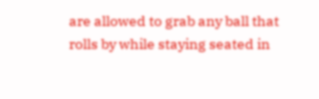are allowed to grab any ball that rolls by while staying seated in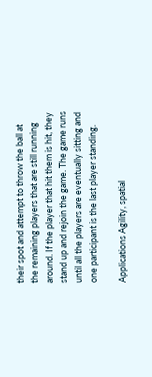their spot and attempt to throw the ball at the remaining players that are still running around. If the player that hit them is hit, they stand up and rejoin the game. The game runs until all the players are eventually sitting and one participant is the last player standing.

Applications Agility, spatial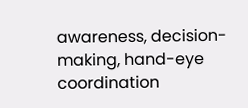awareness, decision-making, hand-eye coordination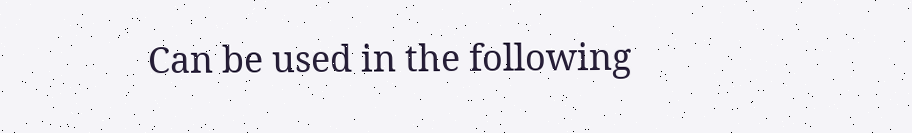Can be used in the following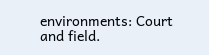environments: Court and field.